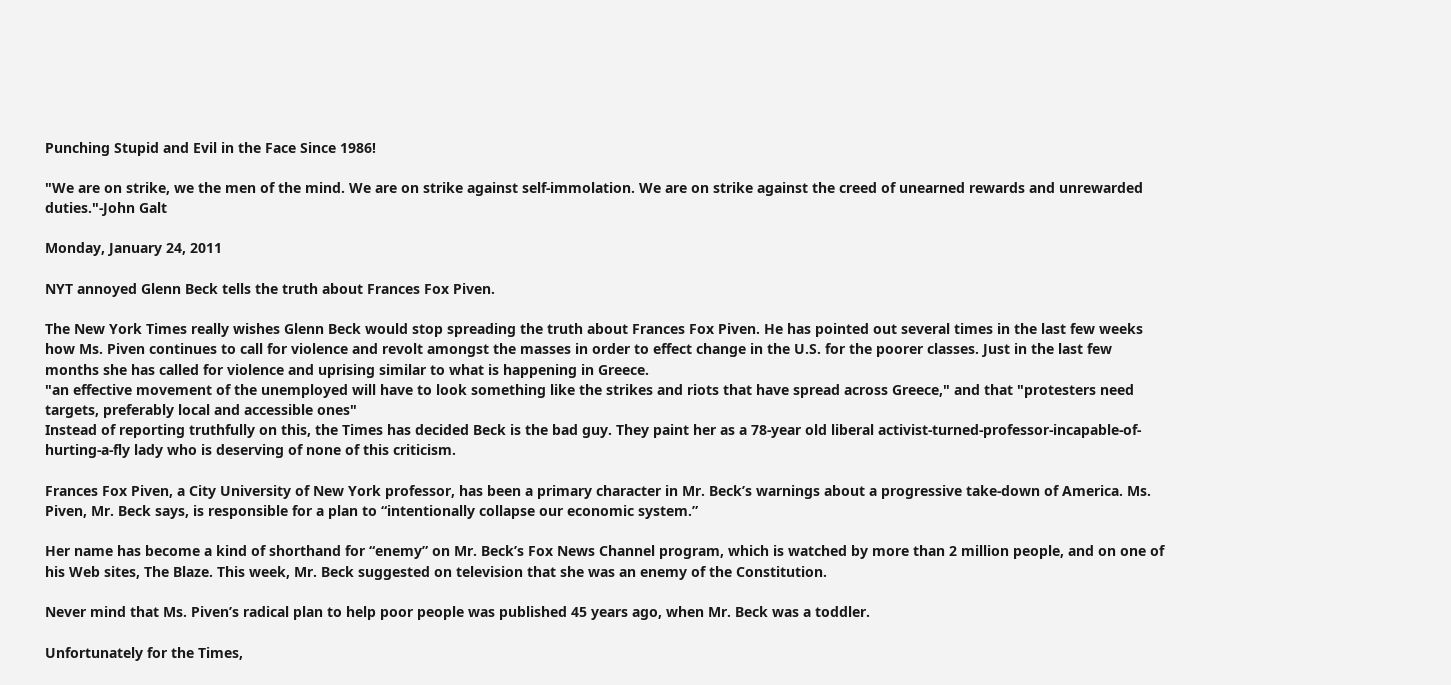Punching Stupid and Evil in the Face Since 1986!

"We are on strike, we the men of the mind. We are on strike against self-immolation. We are on strike against the creed of unearned rewards and unrewarded duties."-John Galt

Monday, January 24, 2011

NYT annoyed Glenn Beck tells the truth about Frances Fox Piven.

The New York Times really wishes Glenn Beck would stop spreading the truth about Frances Fox Piven. He has pointed out several times in the last few weeks how Ms. Piven continues to call for violence and revolt amongst the masses in order to effect change in the U.S. for the poorer classes. Just in the last few months she has called for violence and uprising similar to what is happening in Greece.
"an effective movement of the unemployed will have to look something like the strikes and riots that have spread across Greece," and that "protesters need targets, preferably local and accessible ones"
Instead of reporting truthfully on this, the Times has decided Beck is the bad guy. They paint her as a 78-year old liberal activist-turned-professor-incapable-of-hurting-a-fly lady who is deserving of none of this criticism.

Frances Fox Piven, a City University of New York professor, has been a primary character in Mr. Beck’s warnings about a progressive take-down of America. Ms. Piven, Mr. Beck says, is responsible for a plan to “intentionally collapse our economic system.”

Her name has become a kind of shorthand for “enemy” on Mr. Beck’s Fox News Channel program, which is watched by more than 2 million people, and on one of his Web sites, The Blaze. This week, Mr. Beck suggested on television that she was an enemy of the Constitution.

Never mind that Ms. Piven’s radical plan to help poor people was published 45 years ago, when Mr. Beck was a toddler.

Unfortunately for the Times,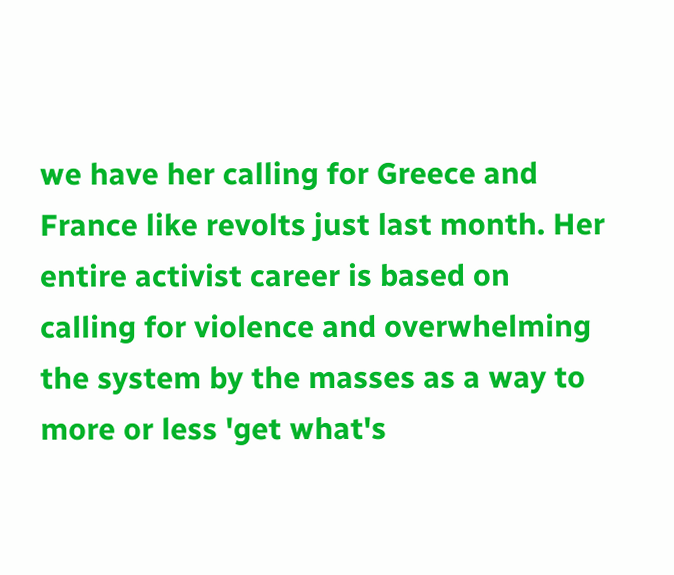we have her calling for Greece and France like revolts just last month. Her entire activist career is based on calling for violence and overwhelming the system by the masses as a way to more or less 'get what's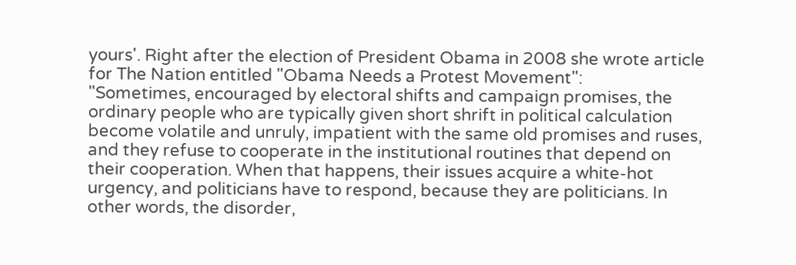yours'. Right after the election of President Obama in 2008 she wrote article for The Nation entitled "Obama Needs a Protest Movement":
"Sometimes, encouraged by electoral shifts and campaign promises, the ordinary people who are typically given short shrift in political calculation become volatile and unruly, impatient with the same old promises and ruses, and they refuse to cooperate in the institutional routines that depend on their cooperation. When that happens, their issues acquire a white-hot urgency, and politicians have to respond, because they are politicians. In other words, the disorder,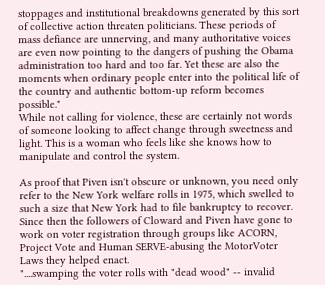stoppages and institutional breakdowns generated by this sort of collective action threaten politicians. These periods of mass defiance are unnerving, and many authoritative voices are even now pointing to the dangers of pushing the Obama administration too hard and too far. Yet these are also the moments when ordinary people enter into the political life of the country and authentic bottom-up reform becomes possible."
While not calling for violence, these are certainly not words of someone looking to affect change through sweetness and light. This is a woman who feels like she knows how to manipulate and control the system.

As proof that Piven isn't obscure or unknown, you need only refer to the New York welfare rolls in 1975, which swelled to such a size that New York had to file bankruptcy to recover. Since then the followers of Cloward and Piven have gone to work on voter registration through groups like ACORN, Project Vote and Human SERVE-abusing the MotorVoter Laws they helped enact.
"....swamping the voter rolls with "dead wood" -- invalid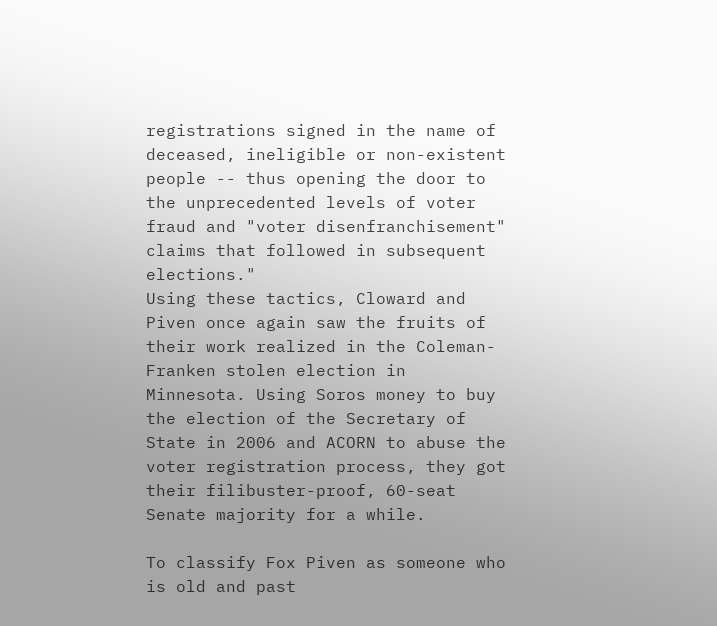registrations signed in the name of deceased, ineligible or non-existent people -- thus opening the door to the unprecedented levels of voter fraud and "voter disenfranchisement" claims that followed in subsequent elections."
Using these tactics, Cloward and Piven once again saw the fruits of their work realized in the Coleman-Franken stolen election in Minnesota. Using Soros money to buy the election of the Secretary of State in 2006 and ACORN to abuse the voter registration process, they got their filibuster-proof, 60-seat Senate majority for a while.

To classify Fox Piven as someone who is old and past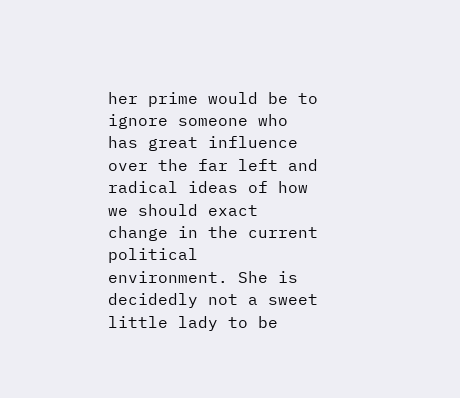her prime would be to ignore someone who has great influence over the far left and radical ideas of how we should exact change in the current political environment. She is decidedly not a sweet little lady to be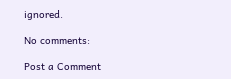ignored.

No comments:

Post a Comment